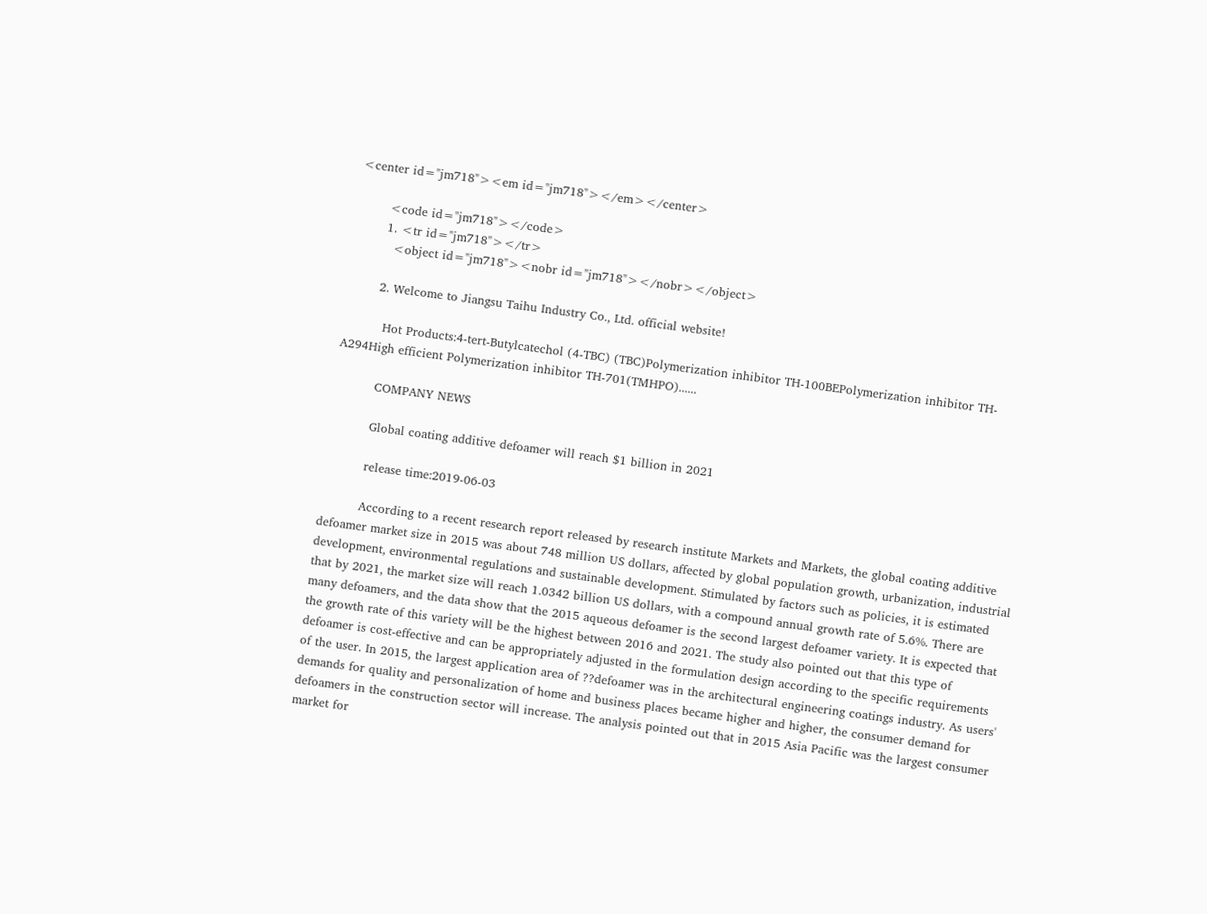<center id="jm718"><em id="jm718"></em></center>

        <code id="jm718"></code>
        1. <tr id="jm718"></tr>
          <object id="jm718"><nobr id="jm718"></nobr></object>

        2. Welcome to Jiangsu Taihu Industry Co., Ltd. official website!

          Hot Products:4-tert-Butylcatechol (4-TBC) (TBC)Polymerization inhibitor TH-100BEPolymerization inhibitor TH-A294High efficient Polymerization inhibitor TH-701(TMHPO)......

          COMPANY NEWS

          Global coating additive defoamer will reach $1 billion in 2021

          release time:2019-06-03

          According to a recent research report released by research institute Markets and Markets, the global coating additive defoamer market size in 2015 was about 748 million US dollars, affected by global population growth, urbanization, industrial development, environmental regulations and sustainable development. Stimulated by factors such as policies, it is estimated that by 2021, the market size will reach 1.0342 billion US dollars, with a compound annual growth rate of 5.6%. There are many defoamers, and the data show that the 2015 aqueous defoamer is the second largest defoamer variety. It is expected that the growth rate of this variety will be the highest between 2016 and 2021. The study also pointed out that this type of defoamer is cost-effective and can be appropriately adjusted in the formulation design according to the specific requirements of the user. In 2015, the largest application area of ??defoamer was in the architectural engineering coatings industry. As users' demands for quality and personalization of home and business places became higher and higher, the consumer demand for defoamers in the construction sector will increase. The analysis pointed out that in 2015 Asia Pacific was the largest consumer market for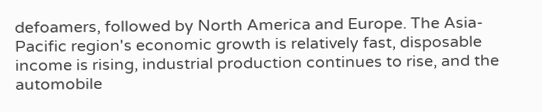defoamers, followed by North America and Europe. The Asia-Pacific region's economic growth is relatively fast, disposable income is rising, industrial production continues to rise, and the automobile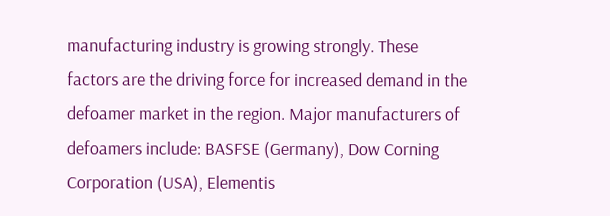manufacturing industry is growing strongly. These factors are the driving force for increased demand in the defoamer market in the region. Major manufacturers of defoamers include: BASFSE (Germany), Dow Corning Corporation (USA), Elementis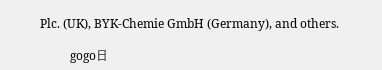Plc. (UK), BYK-Chemie GmbH (Germany), and others.

          gogo日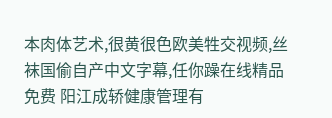本肉体艺术,很黄很色欧美牲交视频,丝袜国偷自产中文字幕,任你躁在线精品免费 阳江成轿健康管理有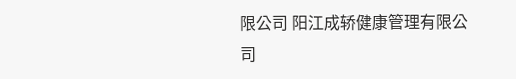限公司 阳江成轿健康管理有限公司